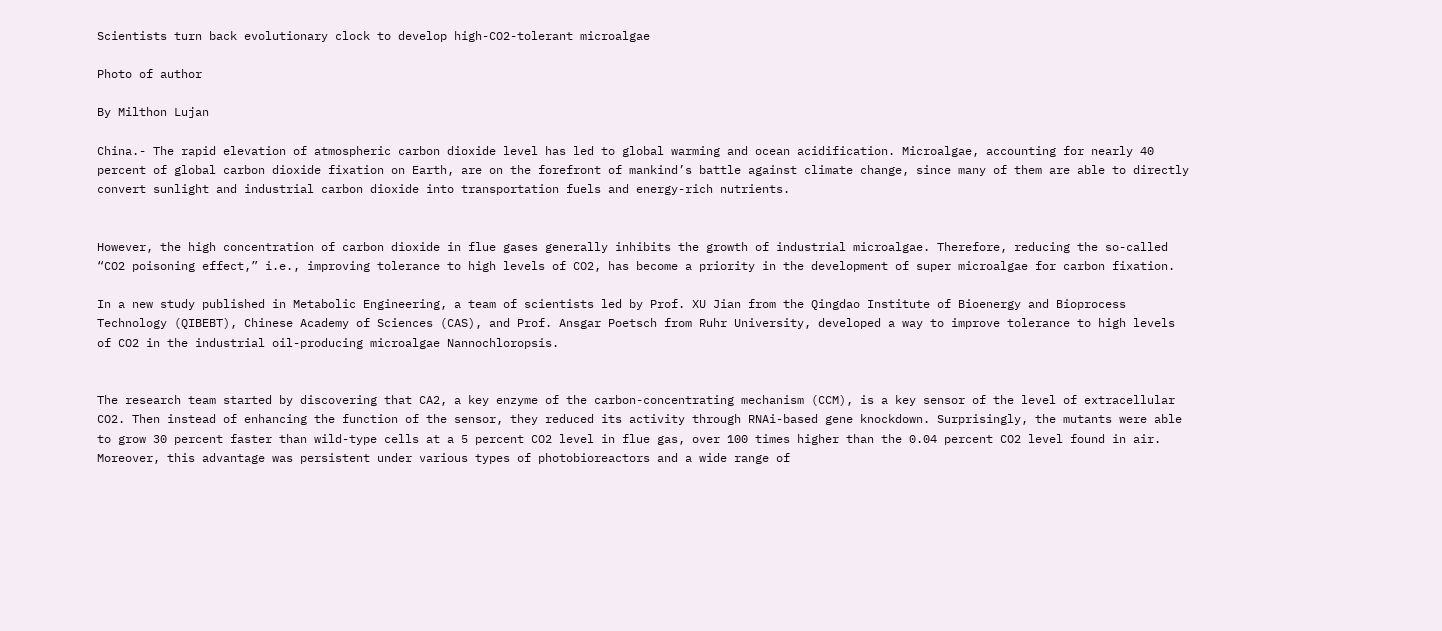Scientists turn back evolutionary clock to develop high-CO2-tolerant microalgae

Photo of author

By Milthon Lujan

China.- The rapid elevation of atmospheric carbon dioxide level has led to global warming and ocean acidification. Microalgae, accounting for nearly 40 percent of global carbon dioxide fixation on Earth, are on the forefront of mankind’s battle against climate change, since many of them are able to directly convert sunlight and industrial carbon dioxide into transportation fuels and energy-rich nutrients.


However, the high concentration of carbon dioxide in flue gases generally inhibits the growth of industrial microalgae. Therefore, reducing the so-called “CO2 poisoning effect,” i.e., improving tolerance to high levels of CO2, has become a priority in the development of super microalgae for carbon fixation.

In a new study published in Metabolic Engineering, a team of scientists led by Prof. XU Jian from the Qingdao Institute of Bioenergy and Bioprocess Technology (QIBEBT), Chinese Academy of Sciences (CAS), and Prof. Ansgar Poetsch from Ruhr University, developed a way to improve tolerance to high levels of CO2 in the industrial oil-producing microalgae Nannochloropsis.


The research team started by discovering that CA2, a key enzyme of the carbon-concentrating mechanism (CCM), is a key sensor of the level of extracellular CO2. Then instead of enhancing the function of the sensor, they reduced its activity through RNAi-based gene knockdown. Surprisingly, the mutants were able to grow 30 percent faster than wild-type cells at a 5 percent CO2 level in flue gas, over 100 times higher than the 0.04 percent CO2 level found in air. Moreover, this advantage was persistent under various types of photobioreactors and a wide range of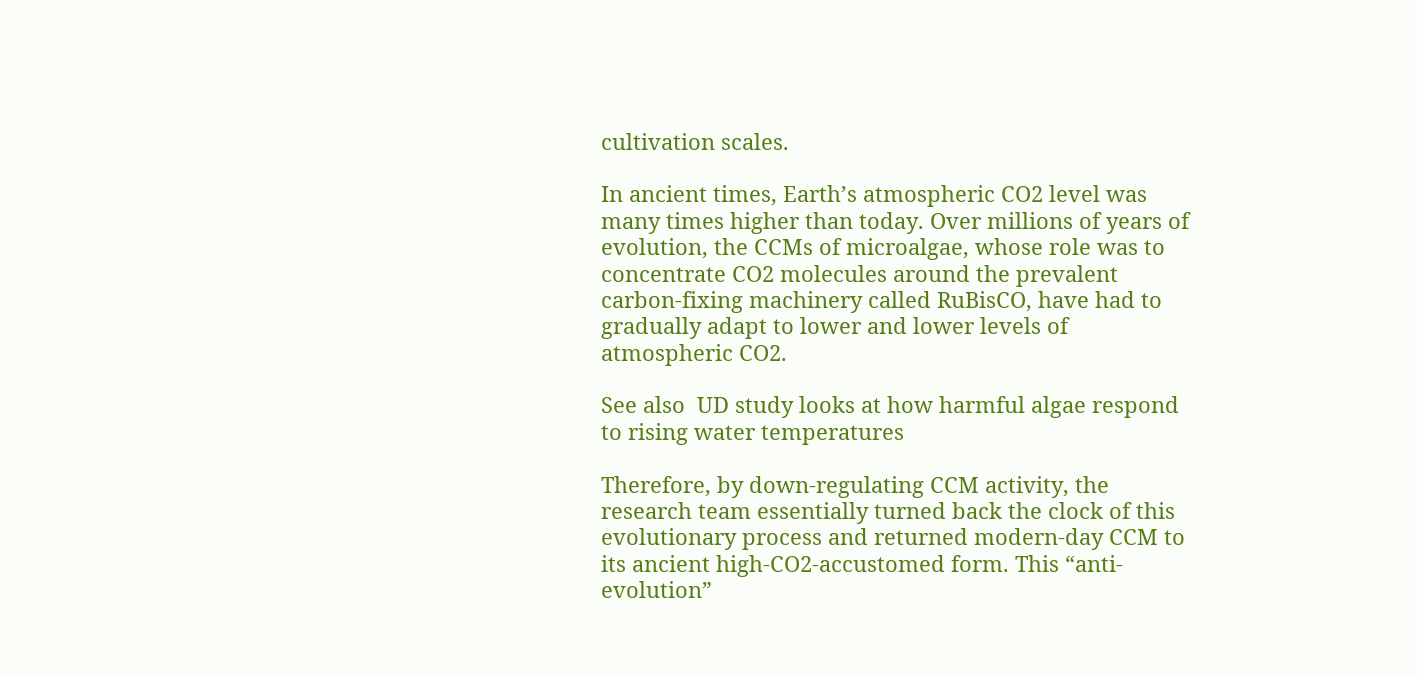cultivation scales.

In ancient times, Earth’s atmospheric CO2 level was many times higher than today. Over millions of years of evolution, the CCMs of microalgae, whose role was to concentrate CO2 molecules around the prevalent carbon-fixing machinery called RuBisCO, have had to gradually adapt to lower and lower levels of atmospheric CO2.

See also  UD study looks at how harmful algae respond to rising water temperatures

Therefore, by down-regulating CCM activity, the research team essentially turned back the clock of this evolutionary process and returned modern-day CCM to its ancient high-CO2-accustomed form. This “anti-evolution”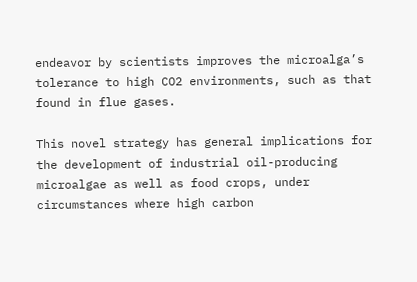endeavor by scientists improves the microalga’s tolerance to high CO2 environments, such as that found in flue gases.

This novel strategy has general implications for the development of industrial oil-producing microalgae as well as food crops, under circumstances where high carbon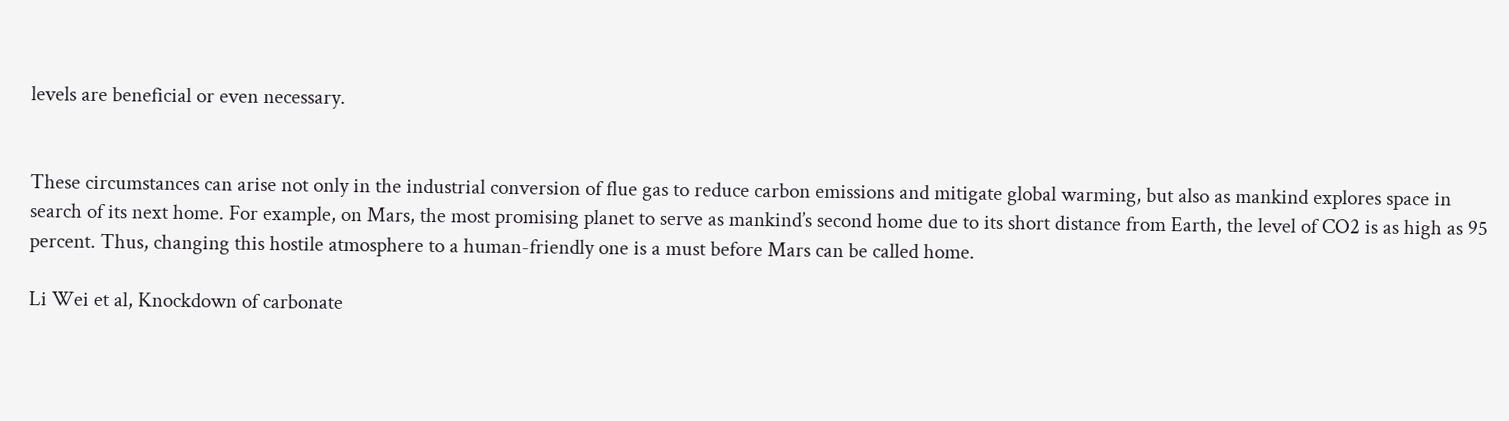levels are beneficial or even necessary.


These circumstances can arise not only in the industrial conversion of flue gas to reduce carbon emissions and mitigate global warming, but also as mankind explores space in search of its next home. For example, on Mars, the most promising planet to serve as mankind’s second home due to its short distance from Earth, the level of CO2 is as high as 95 percent. Thus, changing this hostile atmosphere to a human-friendly one is a must before Mars can be called home.

Li Wei et al, Knockdown of carbonate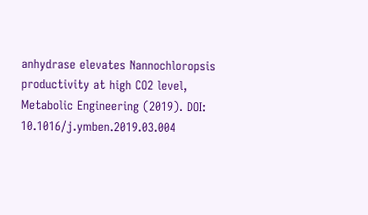anhydrase elevates Nannochloropsis productivity at high CO2 level, Metabolic Engineering (2019). DOI: 10.1016/j.ymben.2019.03.004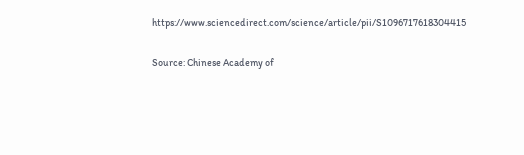https://www.sciencedirect.com/science/article/pii/S1096717618304415

Source: Chinese Academy of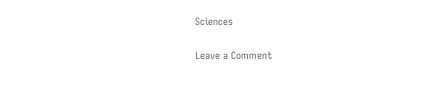Sciences

Leave a Comment